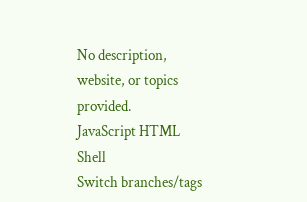No description, website, or topics provided.
JavaScript HTML Shell
Switch branches/tags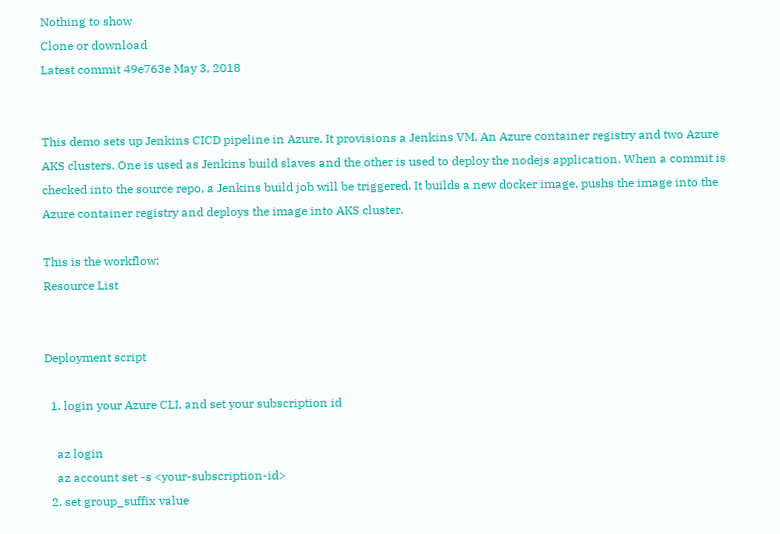Nothing to show
Clone or download
Latest commit 49e763e May 3, 2018


This demo sets up Jenkins CICD pipeline in Azure. It provisions a Jenkins VM, An Azure container registry and two Azure AKS clusters. One is used as Jenkins build slaves and the other is used to deploy the nodejs application. When a commit is checked into the source repo, a Jenkins build job will be triggered. It builds a new docker image, pushs the image into the Azure container registry and deploys the image into AKS cluster.

This is the workflow:
Resource List


Deployment script

  1. login your Azure CLI, and set your subscription id

    az login
    az account set -s <your-subscription-id>
  2. set group_suffix value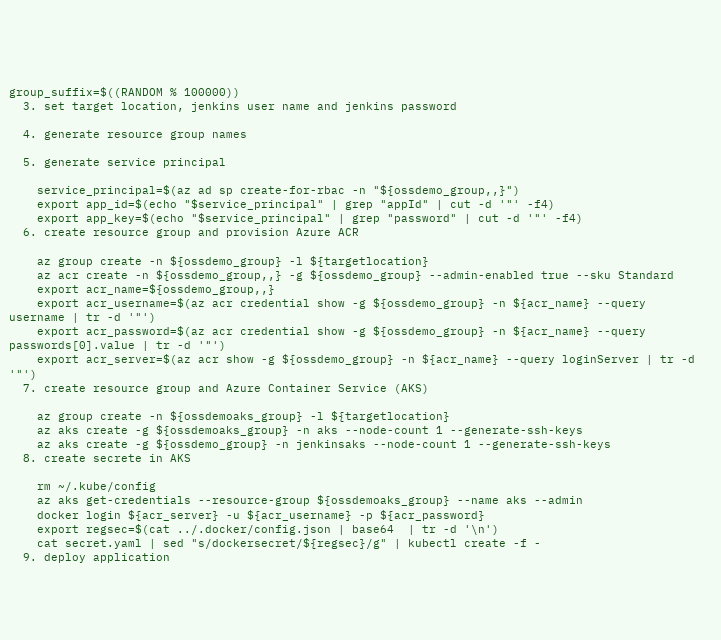group_suffix=$((RANDOM % 100000))
  3. set target location, jenkins user name and jenkins password

  4. generate resource group names

  5. generate service principal

    service_principal=$(az ad sp create-for-rbac -n "${ossdemo_group,,}")
    export app_id=$(echo "$service_principal" | grep "appId" | cut -d '"' -f4)
    export app_key=$(echo "$service_principal" | grep "password" | cut -d '"' -f4)
  6. create resource group and provision Azure ACR

    az group create -n ${ossdemo_group} -l ${targetlocation}
    az acr create -n ${ossdemo_group,,} -g ${ossdemo_group} --admin-enabled true --sku Standard
    export acr_name=${ossdemo_group,,}
    export acr_username=$(az acr credential show -g ${ossdemo_group} -n ${acr_name} --query username | tr -d '"')
    export acr_password=$(az acr credential show -g ${ossdemo_group} -n ${acr_name} --query passwords[0].value | tr -d '"')
    export acr_server=$(az acr show -g ${ossdemo_group} -n ${acr_name} --query loginServer | tr -d '"')
  7. create resource group and Azure Container Service (AKS)

    az group create -n ${ossdemoaks_group} -l ${targetlocation}
    az aks create -g ${ossdemoaks_group} -n aks --node-count 1 --generate-ssh-keys
    az aks create -g ${ossdemo_group} -n jenkinsaks --node-count 1 --generate-ssh-keys
  8. create secrete in AKS

    rm ~/.kube/config
    az aks get-credentials --resource-group ${ossdemoaks_group} --name aks --admin
    docker login ${acr_server} -u ${acr_username} -p ${acr_password}
    export regsec=$(cat ../.docker/config.json | base64  | tr -d '\n')
    cat secret.yaml | sed "s/dockersecret/${regsec}/g" | kubectl create -f -
  9. deploy application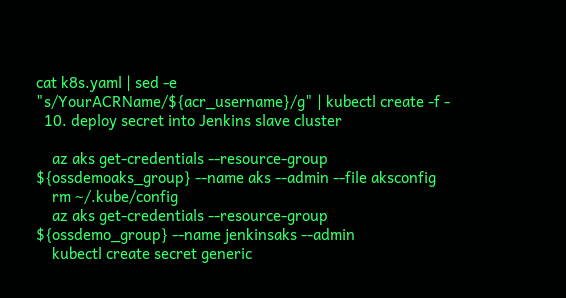cat k8s.yaml | sed -e "s/YourACRName/${acr_username}/g" | kubectl create -f -
  10. deploy secret into Jenkins slave cluster

    az aks get-credentials --resource-group ${ossdemoaks_group} --name aks --admin --file aksconfig
    rm ~/.kube/config
    az aks get-credentials --resource-group ${ossdemo_group} --name jenkinsaks --admin
    kubectl create secret generic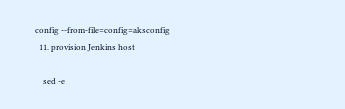config --from-file=config=aksconfig
  11. provision Jenkins host

    sed -e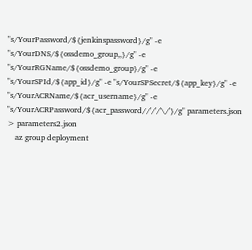"s/YourPassword/${jenkinspassword}/g" -e "s/YourDNS/${ossdemo_group,,}/g" -e "s/YourRGName/${ossdemo_group}/g" -e "s/YourSPId/${app_id}/g" -e "s/YourSPSecret/${app_key}/g" -e "s/YourACRName/${acr_username}/g" -e "s/YourACRPassword/${acr_password//'/'/'\/'}/g" parameters.json > parameters2.json
    az group deployment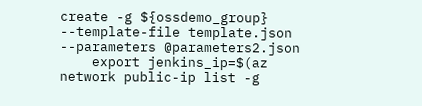create -g ${ossdemo_group} --template-file template.json --parameters @parameters2.json
    export jenkins_ip=$(az network public-ip list -g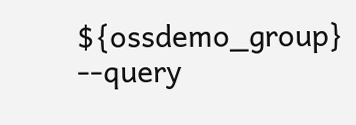${ossdemo_group} --query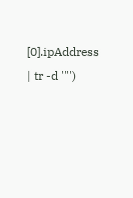[0].ipAddress | tr -d '"')